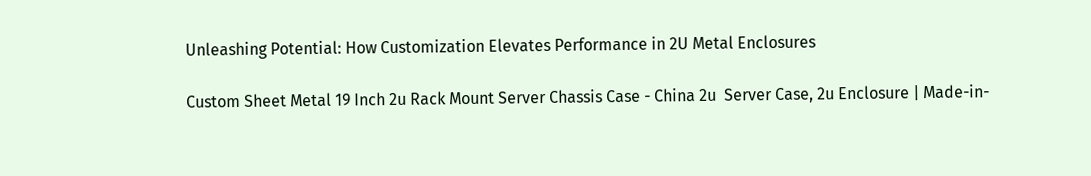Unleashing Potential: How Customization Elevates Performance in 2U Metal Enclosures

Custom Sheet Metal 19 Inch 2u Rack Mount Server Chassis Case - China 2u  Server Case, 2u Enclosure | Made-in-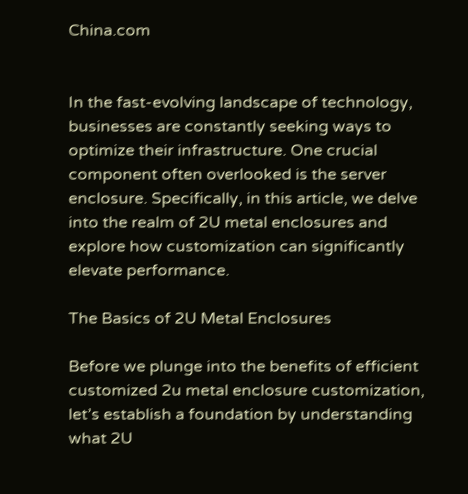China.com


In the fast-evolving landscape of technology, businesses are constantly seeking ways to optimize their infrastructure. One crucial component often overlooked is the server enclosure. Specifically, in this article, we delve into the realm of 2U metal enclosures and explore how customization can significantly elevate performance.

The Basics of 2U Metal Enclosures

Before we plunge into the benefits of efficient customized 2u metal enclosure customization, let’s establish a foundation by understanding what 2U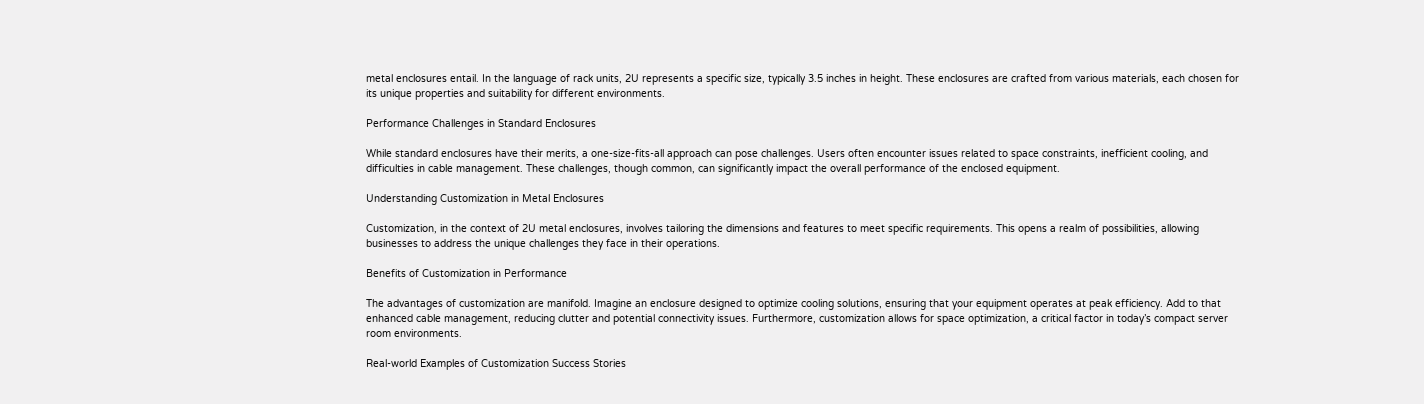metal enclosures entail. In the language of rack units, 2U represents a specific size, typically 3.5 inches in height. These enclosures are crafted from various materials, each chosen for its unique properties and suitability for different environments.

Performance Challenges in Standard Enclosures

While standard enclosures have their merits, a one-size-fits-all approach can pose challenges. Users often encounter issues related to space constraints, inefficient cooling, and difficulties in cable management. These challenges, though common, can significantly impact the overall performance of the enclosed equipment.

Understanding Customization in Metal Enclosures

Customization, in the context of 2U metal enclosures, involves tailoring the dimensions and features to meet specific requirements. This opens a realm of possibilities, allowing businesses to address the unique challenges they face in their operations.

Benefits of Customization in Performance

The advantages of customization are manifold. Imagine an enclosure designed to optimize cooling solutions, ensuring that your equipment operates at peak efficiency. Add to that enhanced cable management, reducing clutter and potential connectivity issues. Furthermore, customization allows for space optimization, a critical factor in today’s compact server room environments.

Real-world Examples of Customization Success Stories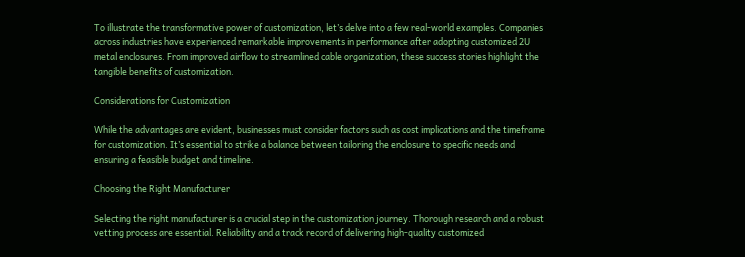To illustrate the transformative power of customization, let’s delve into a few real-world examples. Companies across industries have experienced remarkable improvements in performance after adopting customized 2U metal enclosures. From improved airflow to streamlined cable organization, these success stories highlight the tangible benefits of customization.

Considerations for Customization

While the advantages are evident, businesses must consider factors such as cost implications and the timeframe for customization. It’s essential to strike a balance between tailoring the enclosure to specific needs and ensuring a feasible budget and timeline.

Choosing the Right Manufacturer

Selecting the right manufacturer is a crucial step in the customization journey. Thorough research and a robust vetting process are essential. Reliability and a track record of delivering high-quality customized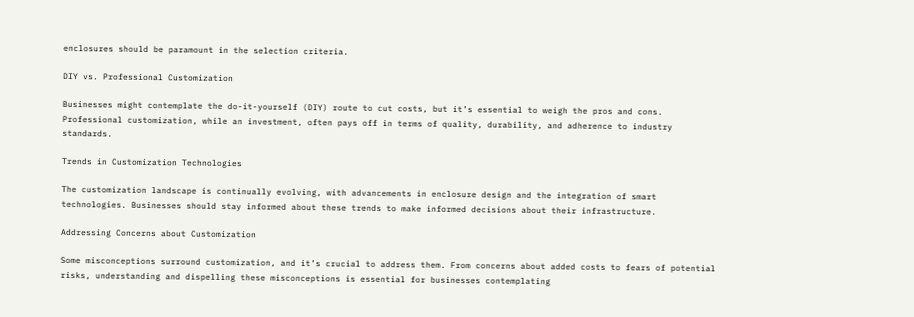enclosures should be paramount in the selection criteria.

DIY vs. Professional Customization

Businesses might contemplate the do-it-yourself (DIY) route to cut costs, but it’s essential to weigh the pros and cons. Professional customization, while an investment, often pays off in terms of quality, durability, and adherence to industry standards.

Trends in Customization Technologies

The customization landscape is continually evolving, with advancements in enclosure design and the integration of smart technologies. Businesses should stay informed about these trends to make informed decisions about their infrastructure.

Addressing Concerns about Customization

Some misconceptions surround customization, and it’s crucial to address them. From concerns about added costs to fears of potential risks, understanding and dispelling these misconceptions is essential for businesses contemplating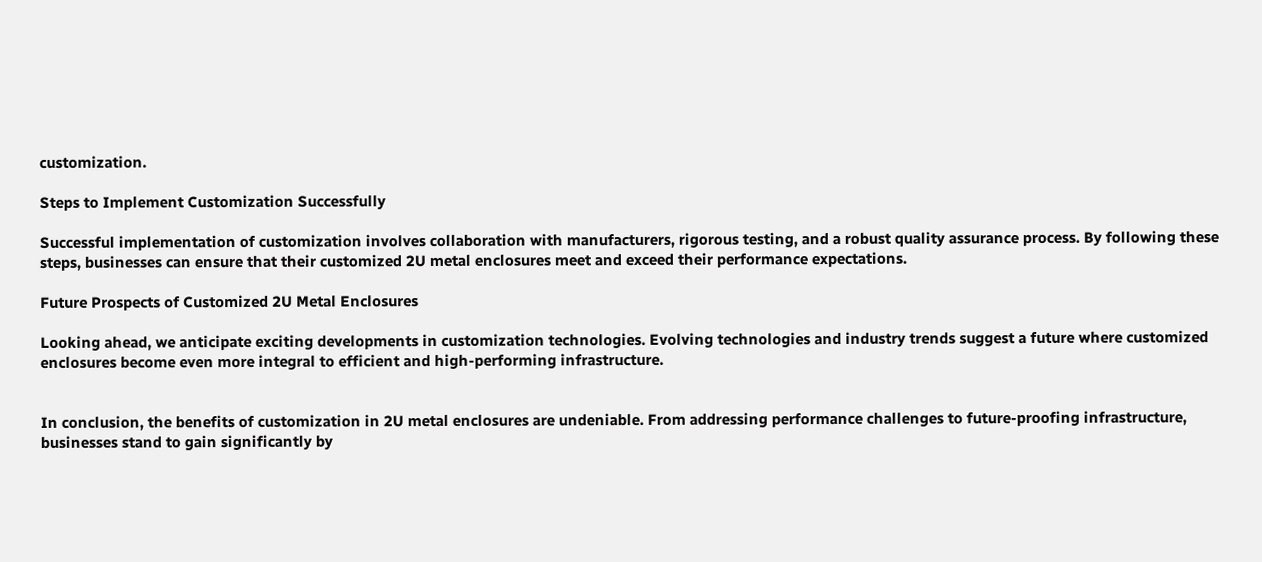customization.

Steps to Implement Customization Successfully

Successful implementation of customization involves collaboration with manufacturers, rigorous testing, and a robust quality assurance process. By following these steps, businesses can ensure that their customized 2U metal enclosures meet and exceed their performance expectations.

Future Prospects of Customized 2U Metal Enclosures

Looking ahead, we anticipate exciting developments in customization technologies. Evolving technologies and industry trends suggest a future where customized enclosures become even more integral to efficient and high-performing infrastructure.


In conclusion, the benefits of customization in 2U metal enclosures are undeniable. From addressing performance challenges to future-proofing infrastructure, businesses stand to gain significantly by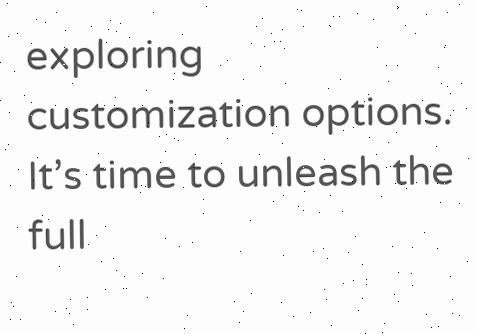exploring customization options. It’s time to unleash the full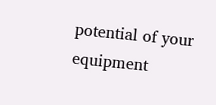potential of your equipment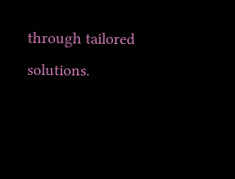through tailored solutions.